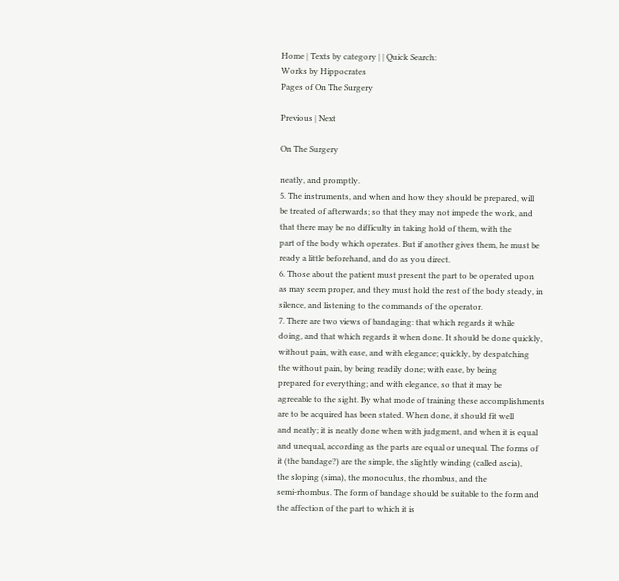Home | Texts by category | | Quick Search:
Works by Hippocrates
Pages of On The Surgery

Previous | Next

On The Surgery

neatly, and promptly.
5. The instruments, and when and how they should be prepared, will
be treated of afterwards; so that they may not impede the work, and
that there may be no difficulty in taking hold of them, with the
part of the body which operates. But if another gives them, he must be
ready a little beforehand, and do as you direct.
6. Those about the patient must present the part to be operated upon
as may seem proper, and they must hold the rest of the body steady, in
silence, and listening to the commands of the operator.
7. There are two views of bandaging: that which regards it while
doing, and that which regards it when done. It should be done quickly,
without pain, with ease, and with elegance; quickly, by despatching
the without pain, by being readily done; with ease, by being
prepared for everything; and with elegance, so that it may be
agreeable to the sight. By what mode of training these accomplishments
are to be acquired has been stated. When done, it should fit well
and neatly; it is neatly done when with judgment, and when it is equal
and unequal, according as the parts are equal or unequal. The forms of
it (the bandage?) are the simple, the slightly winding (called ascia),
the sloping (sima), the monoculus, the rhombus, and the
semi-rhombus. The form of bandage should be suitable to the form and
the affection of the part to which it is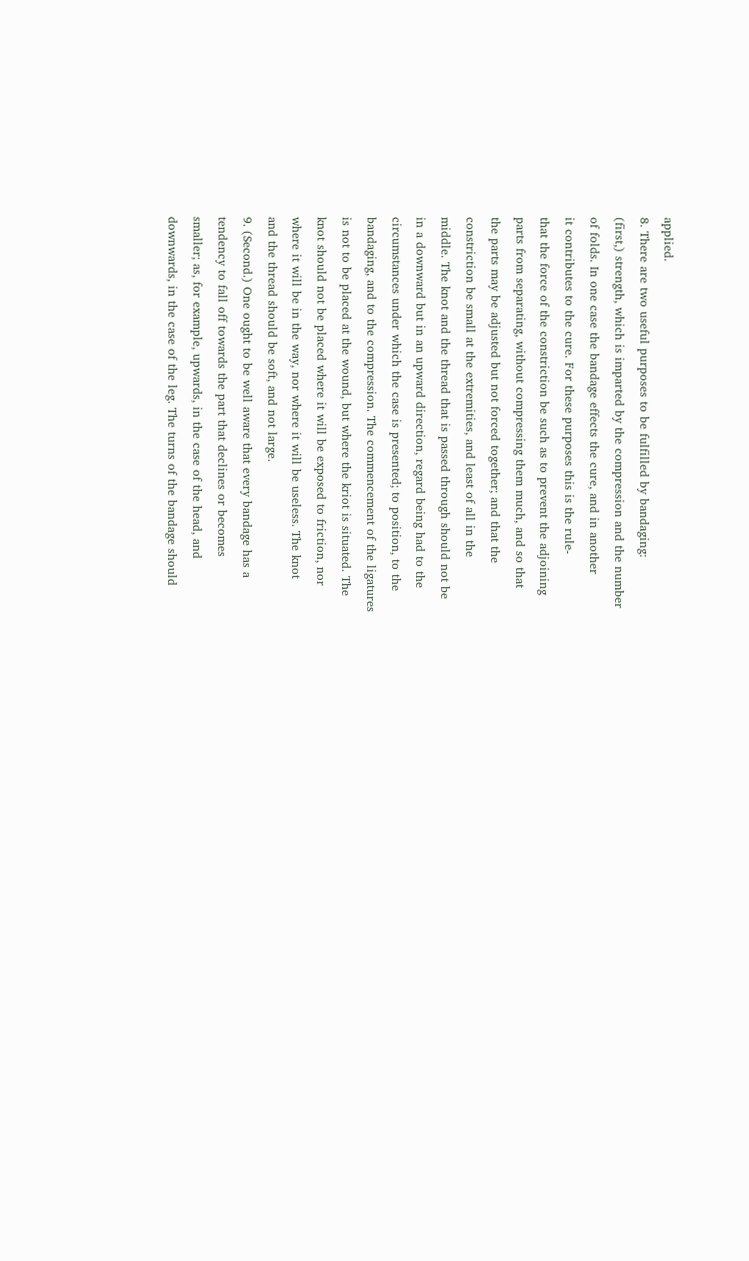applied.
8. There are two useful purposes to be fulfilled by bandaging:
(first,) strength, which is imparted by the compression and the number
of folds. In one case the bandage effects the cure, and in another
it contributes to the cure. For these purposes this is the rule-
that the force of the constriction be such as to prevent the adjoining
parts from separating, without compressing them much, and so that
the parts may be adjusted but not forced together; and that the
constriction be small at the extremities, and least of all in the
middle. The knot and the thread that is passed through should not be
in a downward but in an upward direction, regard being had to the
circumstances under which the case is presented; to position, to the
bandaging, and to the compression. The commencement of the ligatures
is not to be placed at the wound, but where the kriot is situated. The
knot should not be placed where it will be exposed to friction, nor
where it will be in the way, nor where it will be useless. The knot
and the thread should be soft, and not large.
9. (Second.) One ought to be well aware that every bandage has a
tendency to fall off towards the part that declines or becomes
smaller; as, for example, upwards, in the case of the head, and
downwards, in the case of the leg. The turns of the bandage should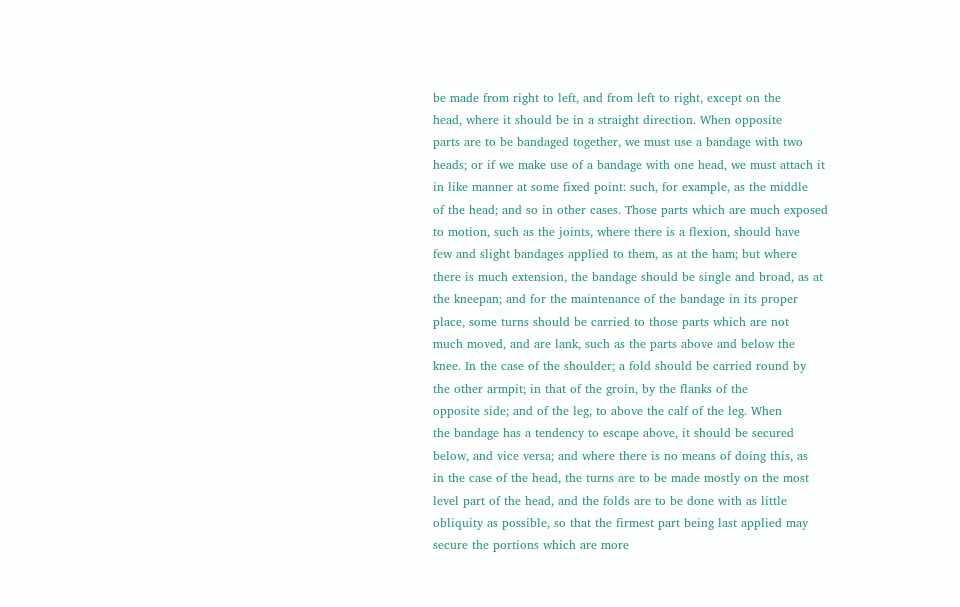be made from right to left, and from left to right, except on the
head, where it should be in a straight direction. When opposite
parts are to be bandaged together, we must use a bandage with two
heads; or if we make use of a bandage with one head, we must attach it
in like manner at some fixed point: such, for example, as the middle
of the head; and so in other cases. Those parts which are much exposed
to motion, such as the joints, where there is a flexion, should have
few and slight bandages applied to them, as at the ham; but where
there is much extension, the bandage should be single and broad, as at
the kneepan; and for the maintenance of the bandage in its proper
place, some turns should be carried to those parts which are not
much moved, and are lank, such as the parts above and below the
knee. In the case of the shoulder; a fold should be carried round by
the other armpit; in that of the groin, by the flanks of the
opposite side; and of the leg, to above the calf of the leg. When
the bandage has a tendency to escape above, it should be secured
below, and vice versa; and where there is no means of doing this, as
in the case of the head, the turns are to be made mostly on the most
level part of the head, and the folds are to be done with as little
obliquity as possible, so that the firmest part being last applied may
secure the portions which are more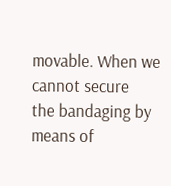movable. When we cannot secure
the bandaging by means of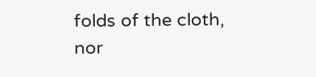folds of the cloth, nor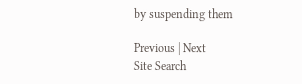by suspending them

Previous | Next
Site Search